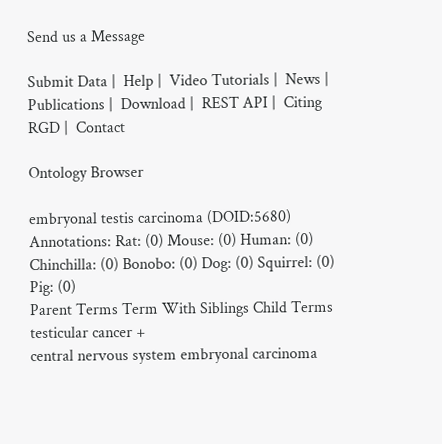Send us a Message

Submit Data |  Help |  Video Tutorials |  News |  Publications |  Download |  REST API |  Citing RGD |  Contact

Ontology Browser

embryonal testis carcinoma (DOID:5680)
Annotations: Rat: (0) Mouse: (0) Human: (0) Chinchilla: (0) Bonobo: (0) Dog: (0) Squirrel: (0) Pig: (0)
Parent Terms Term With Siblings Child Terms
testicular cancer +
central nervous system embryonal carcinoma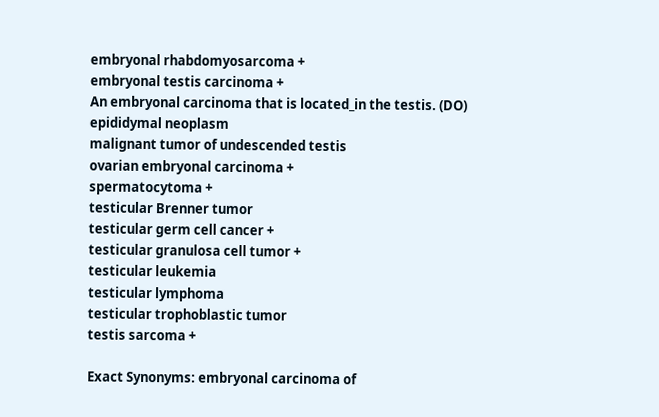embryonal rhabdomyosarcoma +
embryonal testis carcinoma +
An embryonal carcinoma that is located_in the testis. (DO)
epididymal neoplasm
malignant tumor of undescended testis
ovarian embryonal carcinoma +
spermatocytoma +
testicular Brenner tumor
testicular germ cell cancer +
testicular granulosa cell tumor +
testicular leukemia
testicular lymphoma
testicular trophoblastic tumor
testis sarcoma +

Exact Synonyms: embryonal carcinoma of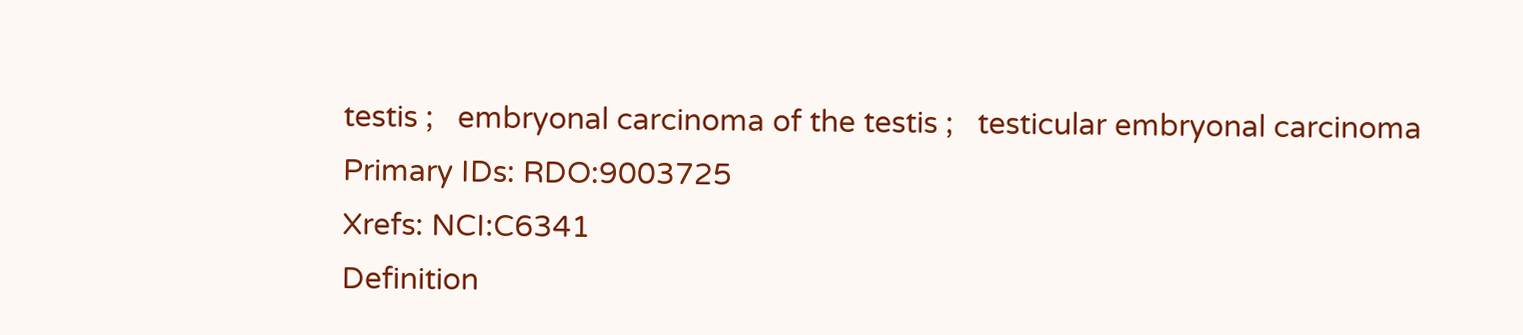testis ;   embryonal carcinoma of the testis ;   testicular embryonal carcinoma
Primary IDs: RDO:9003725
Xrefs: NCI:C6341
Definition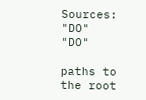Sources: "DO" "DO"

paths to the root